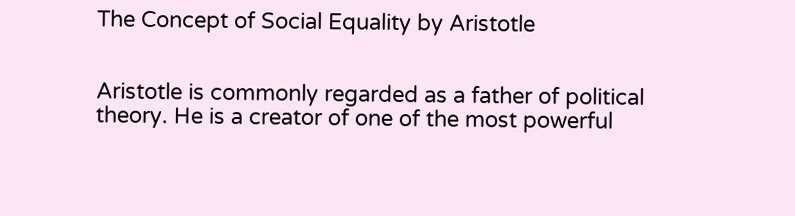The Concept of Social Equality by Aristotle


Aristotle is commonly regarded as a father of political theory. He is a creator of one of the most powerful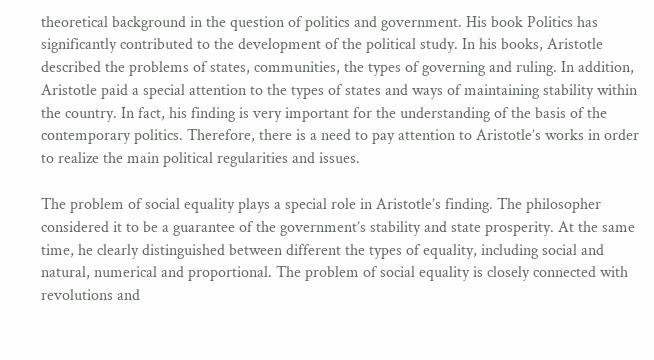theoretical background in the question of politics and government. His book Politics has significantly contributed to the development of the political study. In his books, Aristotle described the problems of states, communities, the types of governing and ruling. In addition, Aristotle paid a special attention to the types of states and ways of maintaining stability within the country. In fact, his finding is very important for the understanding of the basis of the contemporary politics. Therefore, there is a need to pay attention to Aristotle’s works in order to realize the main political regularities and issues.

The problem of social equality plays a special role in Aristotle’s finding. The philosopher considered it to be a guarantee of the government’s stability and state prosperity. At the same time, he clearly distinguished between different the types of equality, including social and natural, numerical and proportional. The problem of social equality is closely connected with revolutions and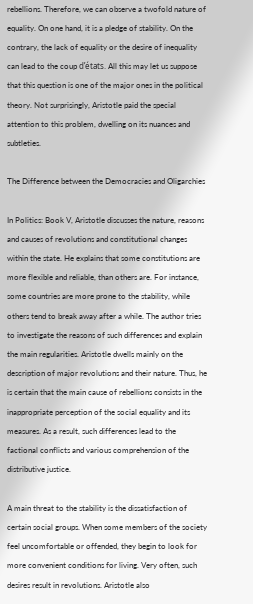rebellions. Therefore, we can observe a twofold nature of equality. On one hand, it is a pledge of stability. On the contrary, the lack of equality or the desire of inequality can lead to the coup d’états. All this may let us suppose that this question is one of the major ones in the political theory. Not surprisingly, Aristotle paid the special attention to this problem, dwelling on its nuances and subtleties.

The Difference between the Democracies and Oligarchies

In Politics: Book V, Aristotle discusses the nature, reasons and causes of revolutions and constitutional changes within the state. He explains that some constitutions are more flexible and reliable, than others are. For instance, some countries are more prone to the stability, while others tend to break away after a while. The author tries to investigate the reasons of such differences and explain the main regularities. Aristotle dwells mainly on the description of major revolutions and their nature. Thus, he is certain that the main cause of rebellions consists in the inappropriate perception of the social equality and its measures. As a result, such differences lead to the factional conflicts and various comprehension of the distributive justice.

A main threat to the stability is the dissatisfaction of certain social groups. When some members of the society feel uncomfortable or offended, they begin to look for more convenient conditions for living. Very often, such desires result in revolutions. Aristotle also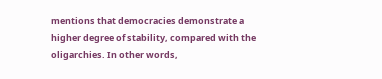mentions that democracies demonstrate a higher degree of stability, compared with the oligarchies. In other words,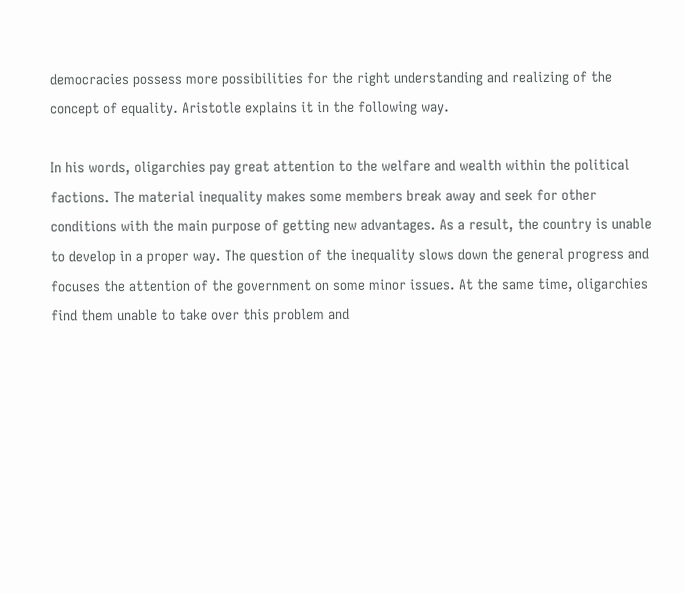democracies possess more possibilities for the right understanding and realizing of the concept of equality. Aristotle explains it in the following way.

In his words, oligarchies pay great attention to the welfare and wealth within the political factions. The material inequality makes some members break away and seek for other conditions with the main purpose of getting new advantages. As a result, the country is unable to develop in a proper way. The question of the inequality slows down the general progress and focuses the attention of the government on some minor issues. At the same time, oligarchies find them unable to take over this problem and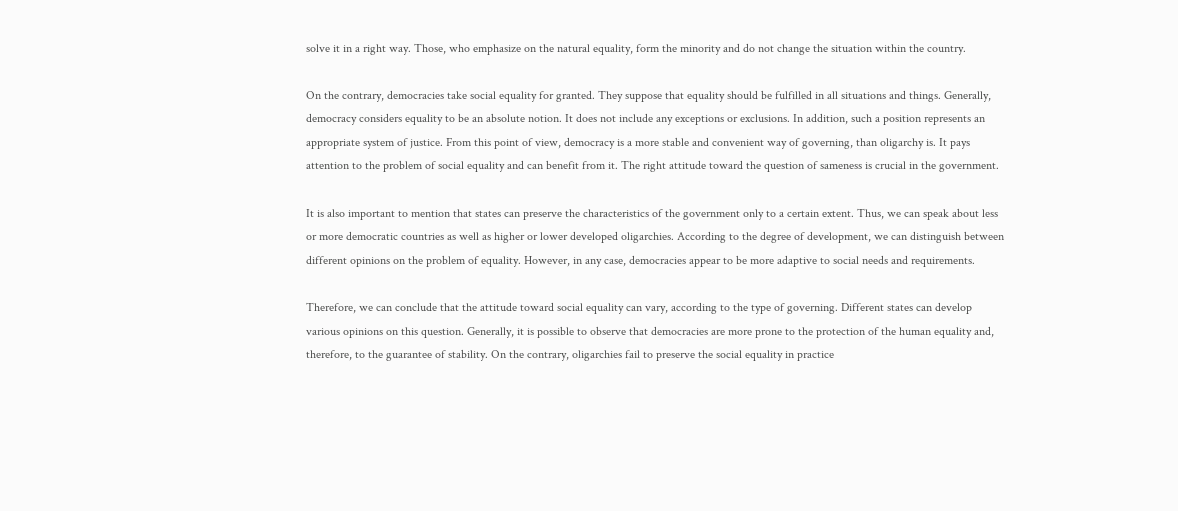solve it in a right way. Those, who emphasize on the natural equality, form the minority and do not change the situation within the country.

On the contrary, democracies take social equality for granted. They suppose that equality should be fulfilled in all situations and things. Generally, democracy considers equality to be an absolute notion. It does not include any exceptions or exclusions. In addition, such a position represents an appropriate system of justice. From this point of view, democracy is a more stable and convenient way of governing, than oligarchy is. It pays attention to the problem of social equality and can benefit from it. The right attitude toward the question of sameness is crucial in the government.

It is also important to mention that states can preserve the characteristics of the government only to a certain extent. Thus, we can speak about less or more democratic countries as well as higher or lower developed oligarchies. According to the degree of development, we can distinguish between different opinions on the problem of equality. However, in any case, democracies appear to be more adaptive to social needs and requirements.

Therefore, we can conclude that the attitude toward social equality can vary, according to the type of governing. Different states can develop various opinions on this question. Generally, it is possible to observe that democracies are more prone to the protection of the human equality and, therefore, to the guarantee of stability. On the contrary, oligarchies fail to preserve the social equality in practice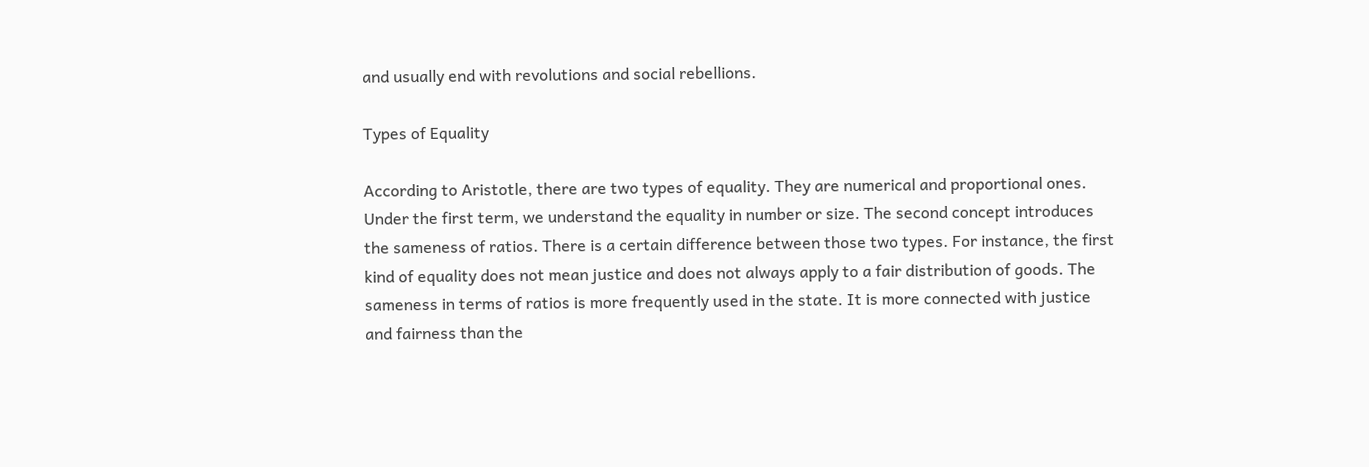and usually end with revolutions and social rebellions.

Types of Equality

According to Aristotle, there are two types of equality. They are numerical and proportional ones. Under the first term, we understand the equality in number or size. The second concept introduces the sameness of ratios. There is a certain difference between those two types. For instance, the first kind of equality does not mean justice and does not always apply to a fair distribution of goods. The sameness in terms of ratios is more frequently used in the state. It is more connected with justice and fairness than the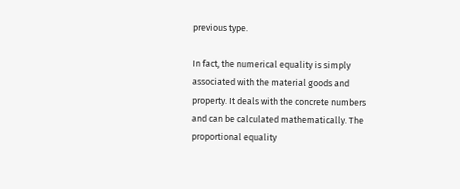previous type.

In fact, the numerical equality is simply associated with the material goods and property. It deals with the concrete numbers and can be calculated mathematically. The proportional equality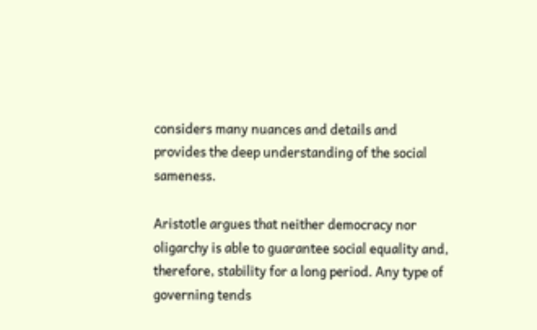considers many nuances and details and provides the deep understanding of the social sameness.

Aristotle argues that neither democracy nor oligarchy is able to guarantee social equality and, therefore, stability for a long period. Any type of governing tends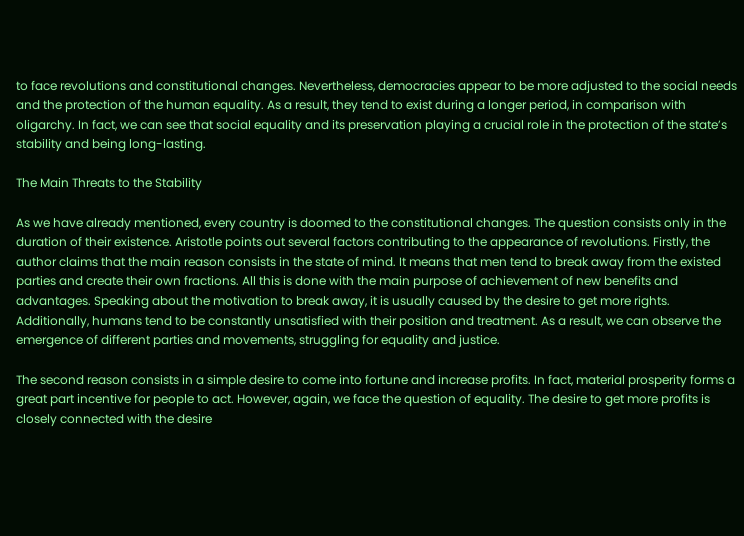to face revolutions and constitutional changes. Nevertheless, democracies appear to be more adjusted to the social needs and the protection of the human equality. As a result, they tend to exist during a longer period, in comparison with oligarchy. In fact, we can see that social equality and its preservation playing a crucial role in the protection of the state’s stability and being long-lasting.

The Main Threats to the Stability

As we have already mentioned, every country is doomed to the constitutional changes. The question consists only in the duration of their existence. Aristotle points out several factors contributing to the appearance of revolutions. Firstly, the author claims that the main reason consists in the state of mind. It means that men tend to break away from the existed parties and create their own fractions. All this is done with the main purpose of achievement of new benefits and advantages. Speaking about the motivation to break away, it is usually caused by the desire to get more rights. Additionally, humans tend to be constantly unsatisfied with their position and treatment. As a result, we can observe the emergence of different parties and movements, struggling for equality and justice.

The second reason consists in a simple desire to come into fortune and increase profits. In fact, material prosperity forms a great part incentive for people to act. However, again, we face the question of equality. The desire to get more profits is closely connected with the desire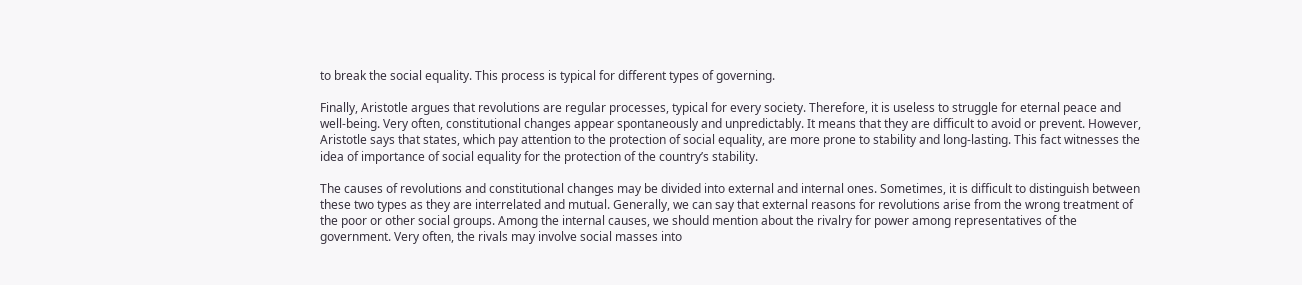to break the social equality. This process is typical for different types of governing.

Finally, Aristotle argues that revolutions are regular processes, typical for every society. Therefore, it is useless to struggle for eternal peace and well-being. Very often, constitutional changes appear spontaneously and unpredictably. It means that they are difficult to avoid or prevent. However, Aristotle says that states, which pay attention to the protection of social equality, are more prone to stability and long-lasting. This fact witnesses the idea of importance of social equality for the protection of the country’s stability.

The causes of revolutions and constitutional changes may be divided into external and internal ones. Sometimes, it is difficult to distinguish between these two types as they are interrelated and mutual. Generally, we can say that external reasons for revolutions arise from the wrong treatment of the poor or other social groups. Among the internal causes, we should mention about the rivalry for power among representatives of the government. Very often, the rivals may involve social masses into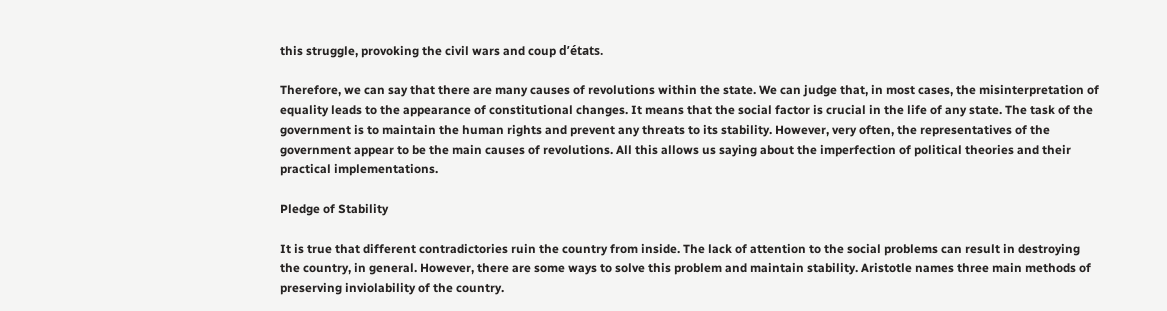this struggle, provoking the civil wars and coup d’états.

Therefore, we can say that there are many causes of revolutions within the state. We can judge that, in most cases, the misinterpretation of equality leads to the appearance of constitutional changes. It means that the social factor is crucial in the life of any state. The task of the government is to maintain the human rights and prevent any threats to its stability. However, very often, the representatives of the government appear to be the main causes of revolutions. All this allows us saying about the imperfection of political theories and their practical implementations.

Pledge of Stability

It is true that different contradictories ruin the country from inside. The lack of attention to the social problems can result in destroying the country, in general. However, there are some ways to solve this problem and maintain stability. Aristotle names three main methods of preserving inviolability of the country.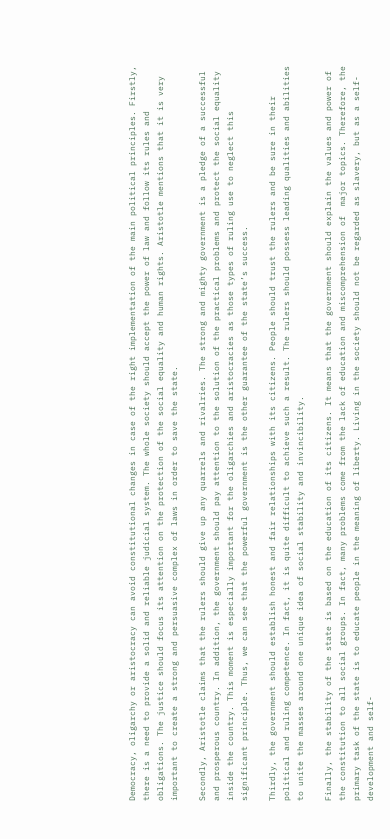Democracy, oligarchy or aristocracy can avoid constitutional changes in case of the right implementation of the main political principles. Firstly, there is a need to provide a solid and reliable judicial system. The whole society should accept the power of law and follow its rules and obligations. The justice should focus its attention on the protection of the social equality and human rights. Aristotle mentions that it is very important to create a strong and persuasive complex of laws in order to save the state.

Secondly, Aristotle claims that the rulers should give up any quarrels and rivalries. The strong and mighty government is a pledge of a successful and prosperous country. In addition, the government should pay attention to the solution of the practical problems and protect the social equality inside the country. This moment is especially important for the oligarchies and aristocracies as those types of ruling use to neglect this significant principle. Thus, we can see that the powerful government is the other guarantee of the state’s success.

Thirdly, the government should establish honest and fair relationships with its citizens. People should trust the rulers and be sure in their political and ruling competence. In fact, it is quite difficult to achieve such a result. The rulers should possess leading qualities and abilities to unite the masses around one unique idea of social stability and invincibility.

Finally, the stability of the state is based on the education of its citizens. It means that the government should explain the values and power of the constitution to all social groups. In fact, many problems come from the lack of education and miscomprehension of  major topics. Therefore, the primary task of the state is to educate people in the meaning of liberty. Living in the society should not be regarded as slavery, but as a self-development and self-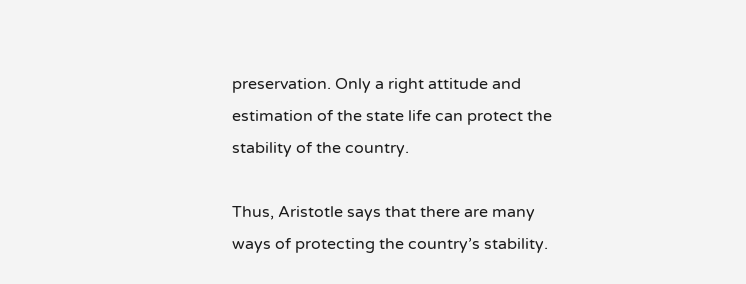preservation. Only a right attitude and estimation of the state life can protect the stability of the country.

Thus, Aristotle says that there are many ways of protecting the country’s stability.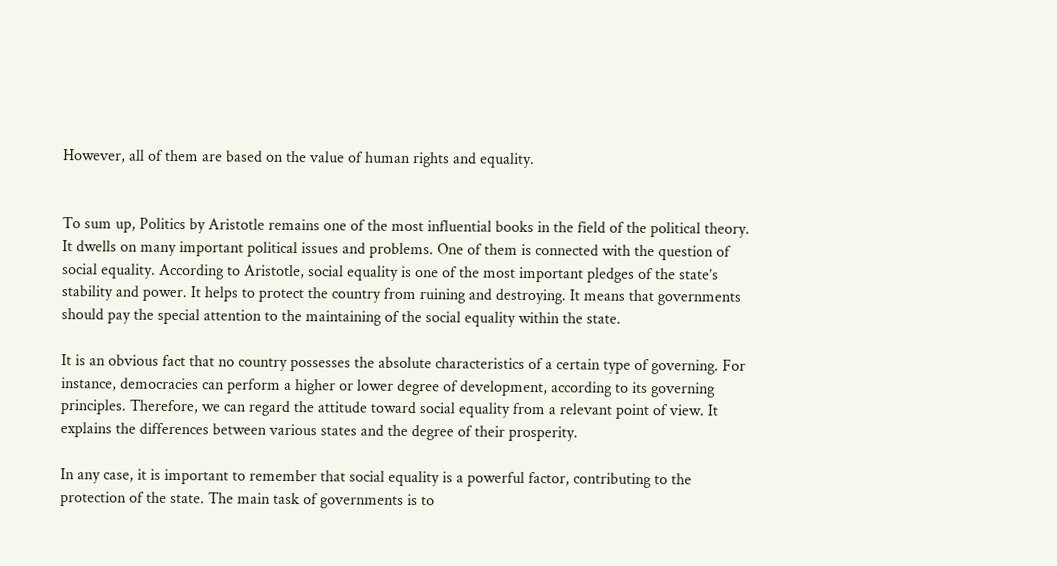However, all of them are based on the value of human rights and equality.


To sum up, Politics by Aristotle remains one of the most influential books in the field of the political theory. It dwells on many important political issues and problems. One of them is connected with the question of social equality. According to Aristotle, social equality is one of the most important pledges of the state’s stability and power. It helps to protect the country from ruining and destroying. It means that governments should pay the special attention to the maintaining of the social equality within the state.

It is an obvious fact that no country possesses the absolute characteristics of a certain type of governing. For instance, democracies can perform a higher or lower degree of development, according to its governing principles. Therefore, we can regard the attitude toward social equality from a relevant point of view. It explains the differences between various states and the degree of their prosperity.

In any case, it is important to remember that social equality is a powerful factor, contributing to the protection of the state. The main task of governments is to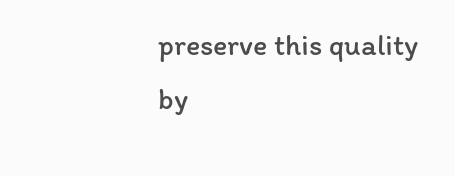preserve this quality by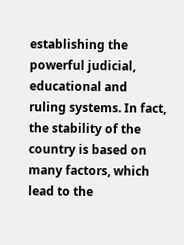establishing the powerful judicial, educational and ruling systems. In fact, the stability of the country is based on many factors, which lead to the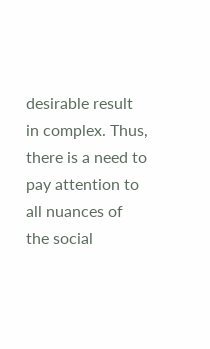desirable result in complex. Thus, there is a need to pay attention to all nuances of the social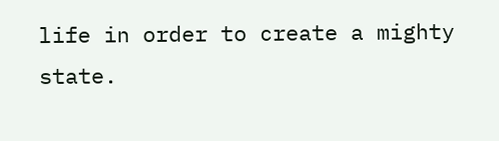life in order to create a mighty state.